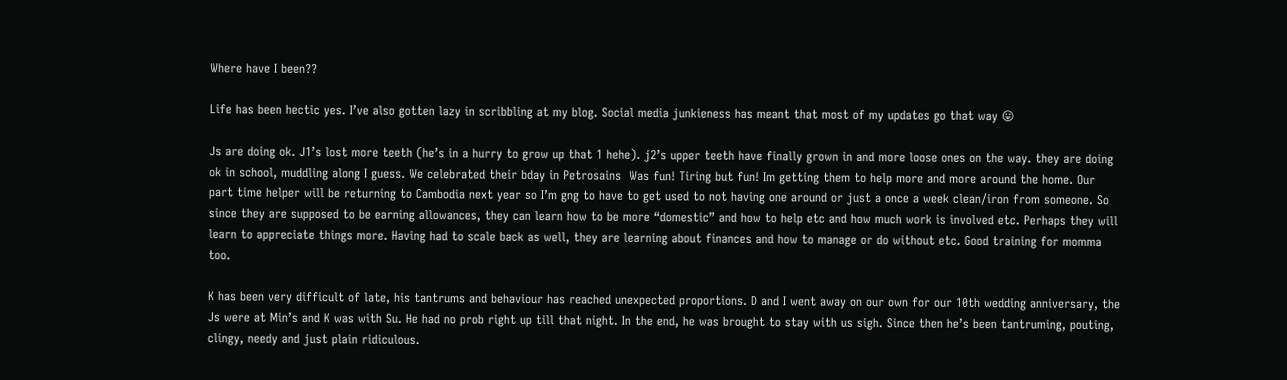Where have I been??

Life has been hectic yes. I’ve also gotten lazy in scribbling at my blog. Social media junkieness has meant that most of my updates go that way 😛

Js are doing ok. J1’s lost more teeth (he’s in a hurry to grow up that 1 hehe). j2’s upper teeth have finally grown in and more loose ones on the way. they are doing ok in school, muddling along I guess. We celebrated their bday in Petrosains  Was fun! Tiring but fun! Im getting them to help more and more around the home. Our part time helper will be returning to Cambodia next year so I’m gng to have to get used to not having one around or just a once a week clean/iron from someone. So since they are supposed to be earning allowances, they can learn how to be more “domestic” and how to help etc and how much work is involved etc. Perhaps they will learn to appreciate things more. Having had to scale back as well, they are learning about finances and how to manage or do without etc. Good training for momma too.

K has been very difficult of late, his tantrums and behaviour has reached unexpected proportions. D and I went away on our own for our 10th wedding anniversary, the Js were at Min’s and K was with Su. He had no prob right up till that night. In the end, he was brought to stay with us sigh. Since then he’s been tantruming, pouting, clingy, needy and just plain ridiculous.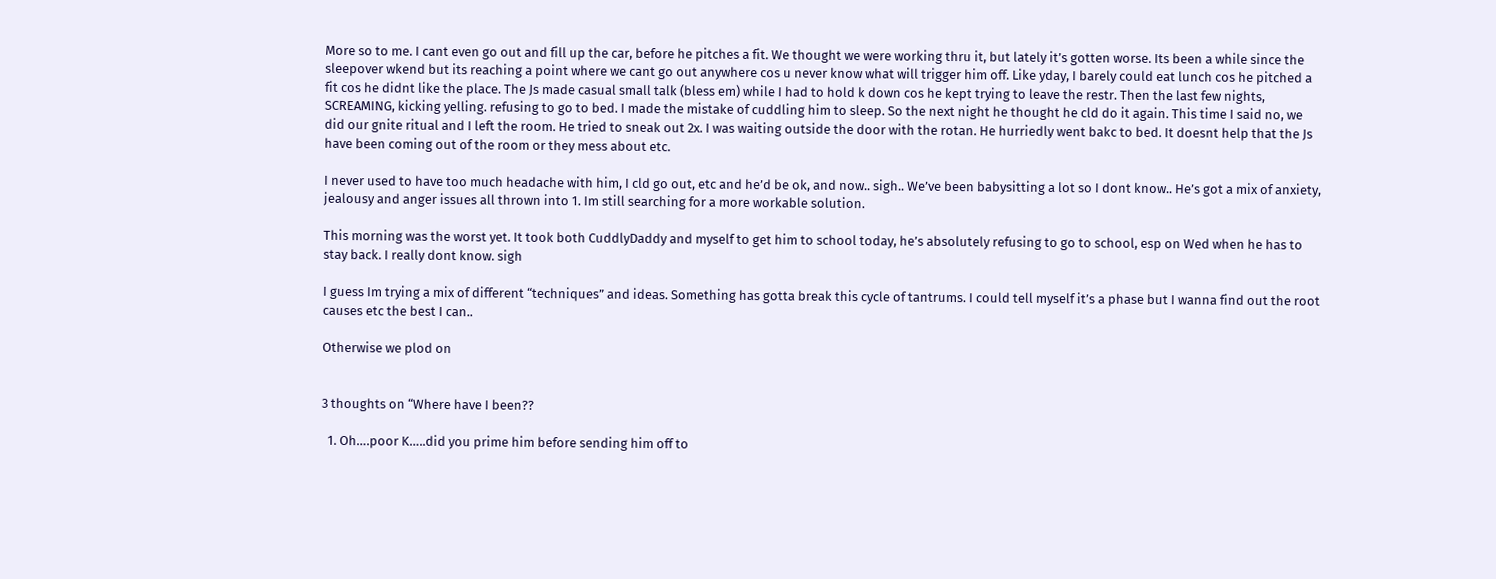More so to me. I cant even go out and fill up the car, before he pitches a fit. We thought we were working thru it, but lately it’s gotten worse. Its been a while since the sleepover wkend but its reaching a point where we cant go out anywhere cos u never know what will trigger him off. Like yday, I barely could eat lunch cos he pitched a fit cos he didnt like the place. The Js made casual small talk (bless em) while I had to hold k down cos he kept trying to leave the restr. Then the last few nights, SCREAMING, kicking yelling. refusing to go to bed. I made the mistake of cuddling him to sleep. So the next night he thought he cld do it again. This time I said no, we did our gnite ritual and I left the room. He tried to sneak out 2x. I was waiting outside the door with the rotan. He hurriedly went bakc to bed. It doesnt help that the Js have been coming out of the room or they mess about etc.

I never used to have too much headache with him, I cld go out, etc and he’d be ok, and now.. sigh.. We’ve been babysitting a lot so I dont know.. He’s got a mix of anxiety, jealousy and anger issues all thrown into 1. Im still searching for a more workable solution.

This morning was the worst yet. It took both CuddlyDaddy and myself to get him to school today, he’s absolutely refusing to go to school, esp on Wed when he has to stay back. I really dont know. sigh

I guess Im trying a mix of different “techniques” and ideas. Something has gotta break this cycle of tantrums. I could tell myself it’s a phase but I wanna find out the root causes etc the best I can..

Otherwise we plod on


3 thoughts on “Where have I been??

  1. Oh….poor K…..did you prime him before sending him off to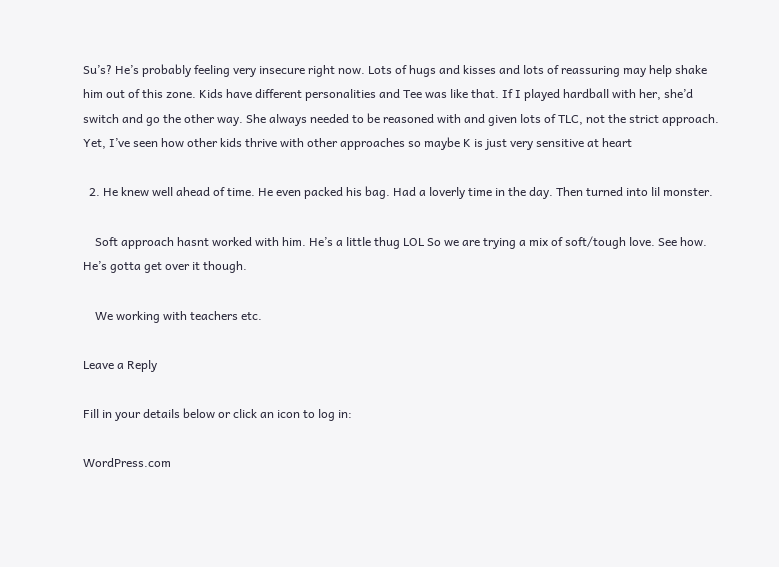Su’s? He’s probably feeling very insecure right now. Lots of hugs and kisses and lots of reassuring may help shake him out of this zone. Kids have different personalities and Tee was like that. If I played hardball with her, she’d switch and go the other way. She always needed to be reasoned with and given lots of TLC, not the strict approach. Yet, I’ve seen how other kids thrive with other approaches so maybe K is just very sensitive at heart

  2. He knew well ahead of time. He even packed his bag. Had a loverly time in the day. Then turned into lil monster.

    Soft approach hasnt worked with him. He’s a little thug LOL So we are trying a mix of soft/tough love. See how. He’s gotta get over it though.

    We working with teachers etc.

Leave a Reply

Fill in your details below or click an icon to log in:

WordPress.com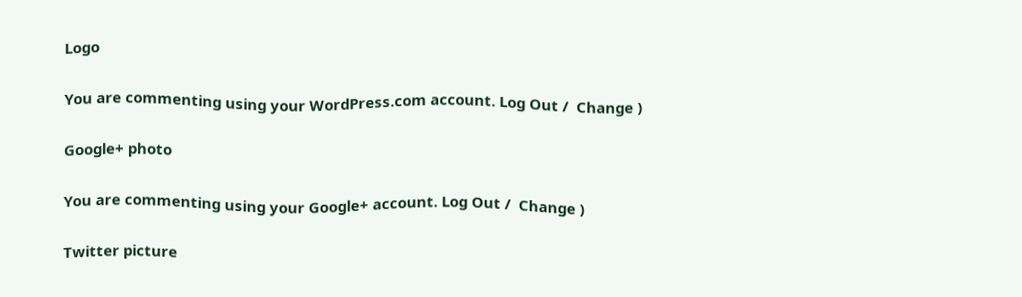Logo

You are commenting using your WordPress.com account. Log Out /  Change )

Google+ photo

You are commenting using your Google+ account. Log Out /  Change )

Twitter picture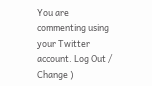You are commenting using your Twitter account. Log Out /  Change )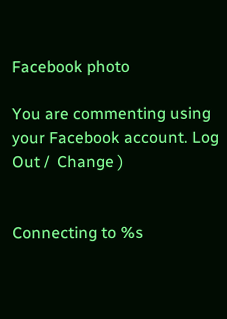Facebook photo

You are commenting using your Facebook account. Log Out /  Change )


Connecting to %s